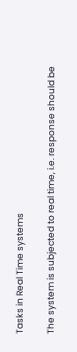Tasks in Real Time systems

The system is subjected to real time, i.e. response should be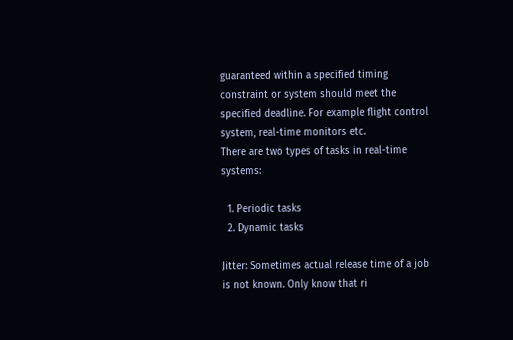guaranteed within a specified timing constraint or system should meet the specified deadline. For example flight control system, real-time monitors etc.
There are two types of tasks in real-time systems:

  1. Periodic tasks
  2. Dynamic tasks

Jitter: Sometimes actual release time of a job is not known. Only know that ri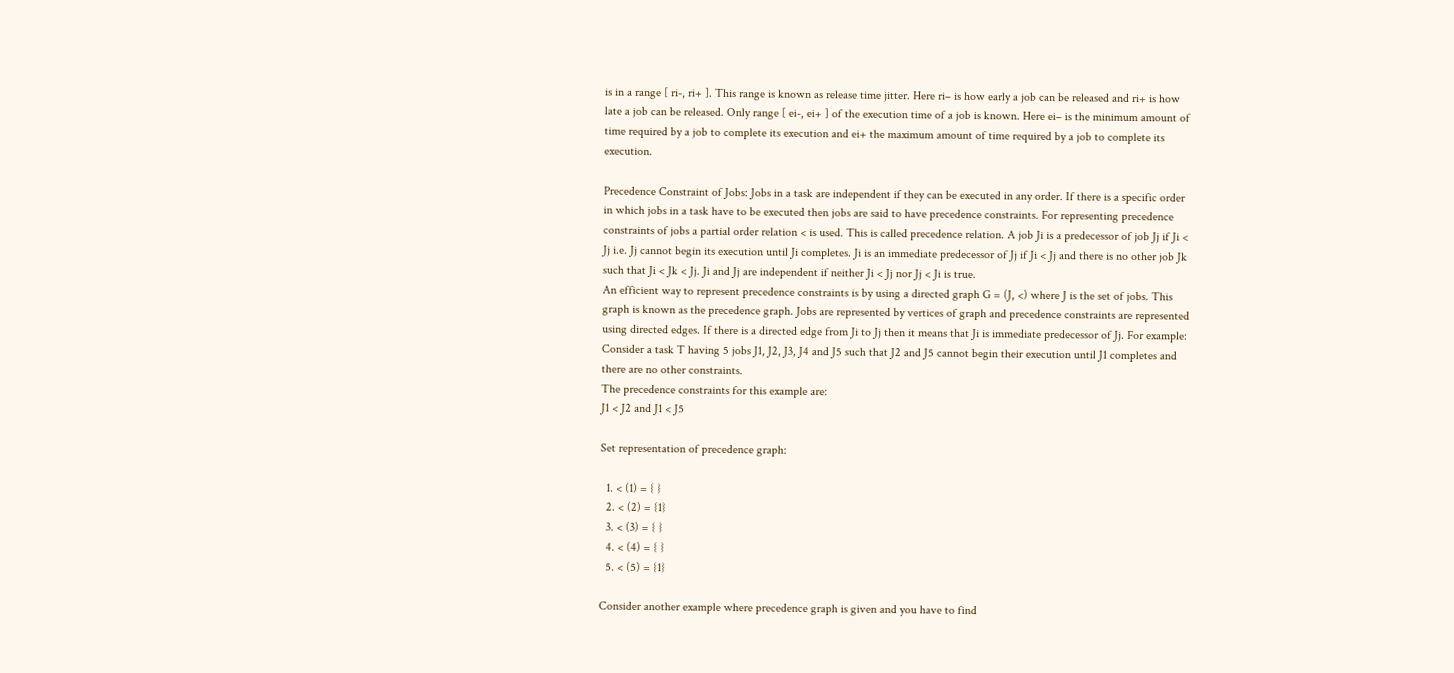is in a range [ ri-, ri+ ]. This range is known as release time jitter. Here ri– is how early a job can be released and ri+ is how late a job can be released. Only range [ ei-, ei+ ] of the execution time of a job is known. Here ei– is the minimum amount of time required by a job to complete its execution and ei+ the maximum amount of time required by a job to complete its execution.

Precedence Constraint of Jobs: Jobs in a task are independent if they can be executed in any order. If there is a specific order in which jobs in a task have to be executed then jobs are said to have precedence constraints. For representing precedence constraints of jobs a partial order relation < is used. This is called precedence relation. A job Ji is a predecessor of job Jj if Ji < Jj i.e. Jj cannot begin its execution until Ji completes. Ji is an immediate predecessor of Jj if Ji < Jj and there is no other job Jk such that Ji < Jk < Jj. Ji and Jj are independent if neither Ji < Jj nor Jj < Ji is true.
An efficient way to represent precedence constraints is by using a directed graph G = (J, <) where J is the set of jobs. This graph is known as the precedence graph. Jobs are represented by vertices of graph and precedence constraints are represented using directed edges. If there is a directed edge from Ji to Jj then it means that Ji is immediate predecessor of Jj. For example: Consider a task T having 5 jobs J1, J2, J3, J4 and J5 such that J2 and J5 cannot begin their execution until J1 completes and there are no other constraints.
The precedence constraints for this example are:
J1 < J2 and J1 < J5

Set representation of precedence graph:

  1. < (1) = { }
  2. < (2) = {1}
  3. < (3) = { }
  4. < (4) = { }
  5. < (5) = {1}

Consider another example where precedence graph is given and you have to find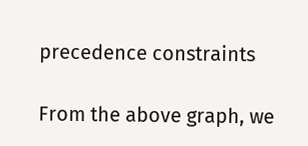precedence constraints

From the above graph, we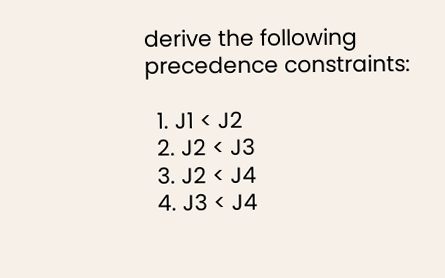derive the following precedence constraints:

  1. J1 < J2
  2. J2 < J3
  3. J2 < J4
  4. J3 < J4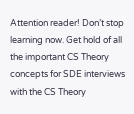Attention reader! Don’t stop learning now. Get hold of all the important CS Theory concepts for SDE interviews with the CS Theory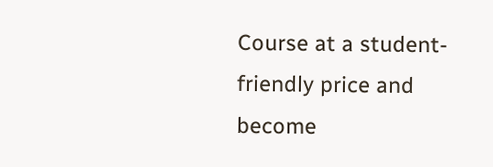Course at a student-friendly price and become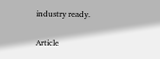industry ready.

Article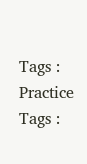Tags :
Practice Tags :